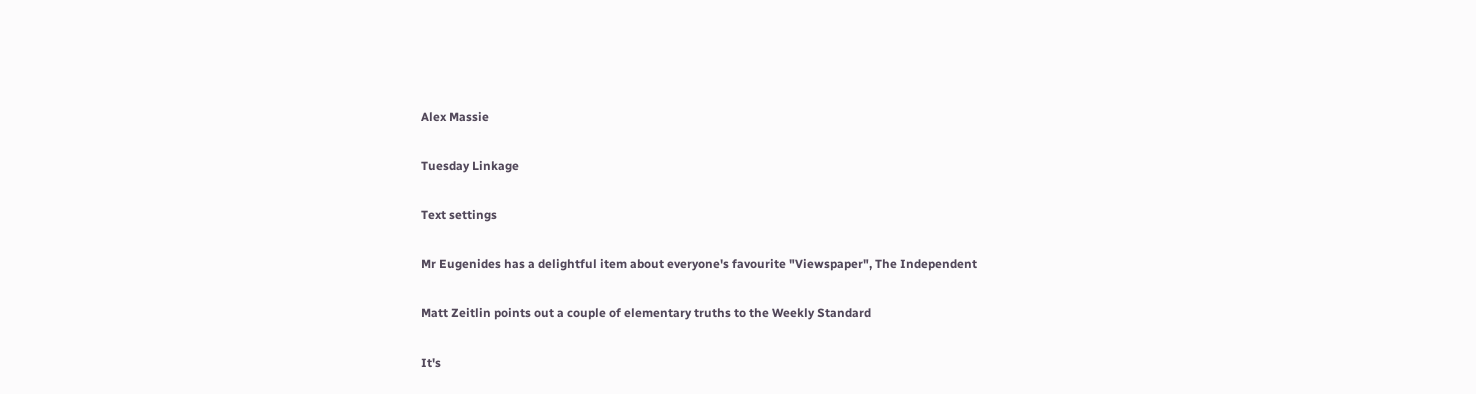Alex Massie

Tuesday Linkage

Text settings

Mr Eugenides has a delightful item about everyone's favourite "Viewspaper", The Independent

Matt Zeitlin points out a couple of elementary truths to the Weekly Standard

It's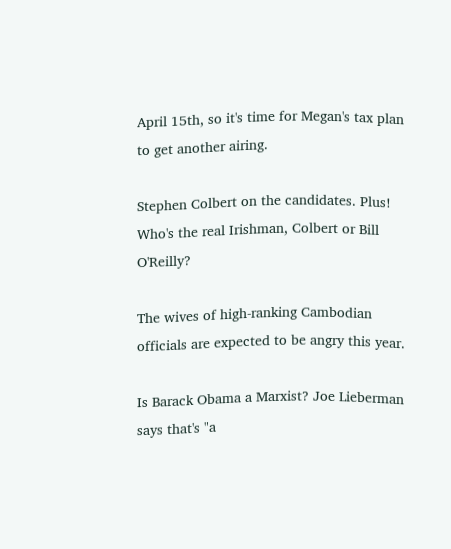April 15th, so it's time for Megan's tax plan to get another airing.

Stephen Colbert on the candidates. Plus! Who's the real Irishman, Colbert or Bill O'Reilly?

The wives of high-ranking Cambodian officials are expected to be angry this year.

Is Barack Obama a Marxist? Joe Lieberman says that's "a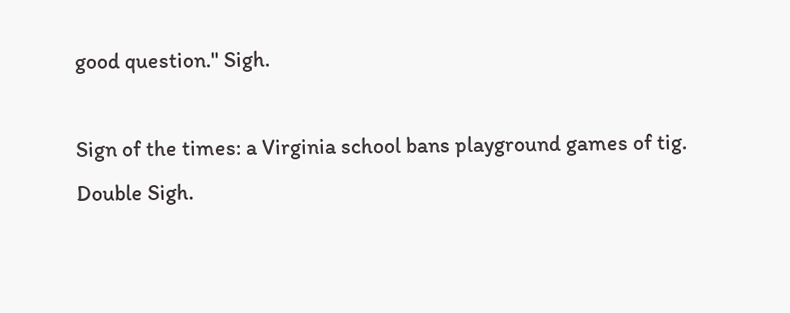good question." Sigh.

Sign of the times: a Virginia school bans playground games of tig. Double Sigh.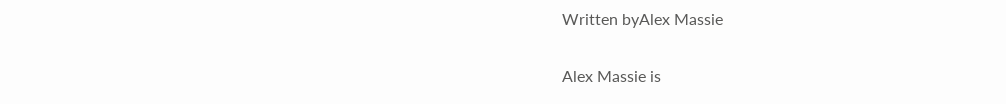Written byAlex Massie

Alex Massie is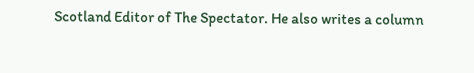Scotland Editor of The Spectator. He also writes a column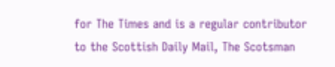for The Times and is a regular contributor to the Scottish Daily Mail, The Scotsman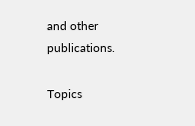and other publications.

Topics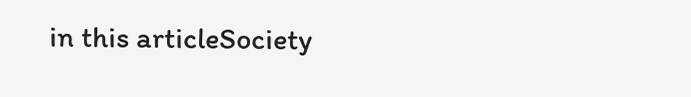in this articleSociety